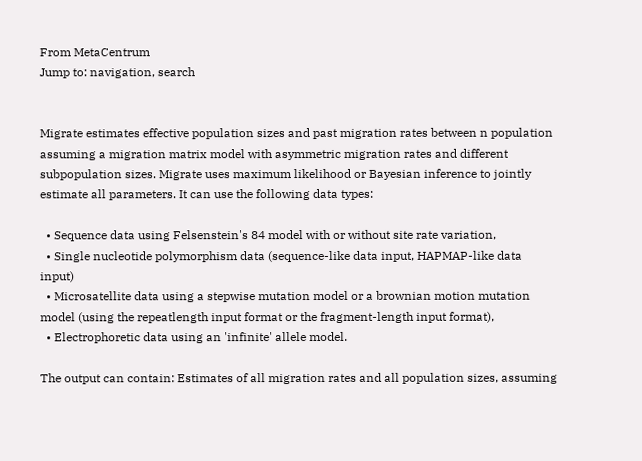From MetaCentrum
Jump to: navigation, search


Migrate estimates effective population sizes and past migration rates between n population assuming a migration matrix model with asymmetric migration rates and different subpopulation sizes. Migrate uses maximum likelihood or Bayesian inference to jointly estimate all parameters. It can use the following data types:

  • Sequence data using Felsenstein's 84 model with or without site rate variation,
  • Single nucleotide polymorphism data (sequence-like data input, HAPMAP-like data input)
  • Microsatellite data using a stepwise mutation model or a brownian motion mutation model (using the repeatlength input format or the fragment-length input format),
  • Electrophoretic data using an 'infinite' allele model.

The output can contain: Estimates of all migration rates and all population sizes, assuming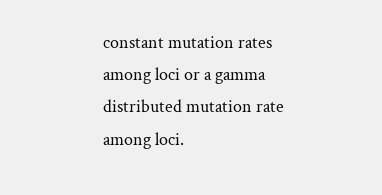constant mutation rates among loci or a gamma distributed mutation rate among loci.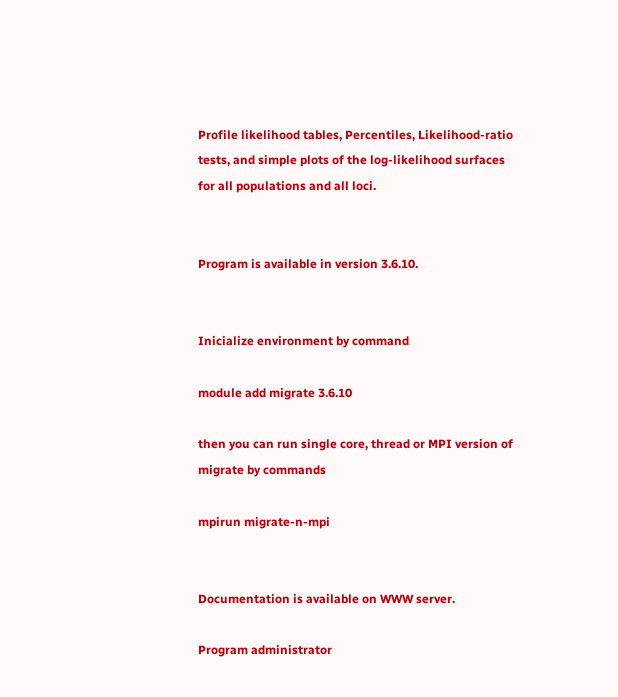Profile likelihood tables, Percentiles, Likelihood-ratio tests, and simple plots of the log-likelihood surfaces for all populations and all loci.


Program is available in version 3.6.10.


Inicialize environment by command

module add migrate 3.6.10

then you can run single core, thread or MPI version of migrate by commands

mpirun migrate-n-mpi


Documentation is available on WWW server.

Program administrator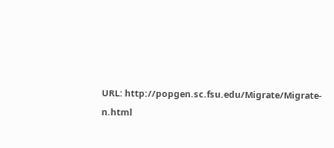URL: http://popgen.sc.fsu.edu/Migrate/Migrate-n.html